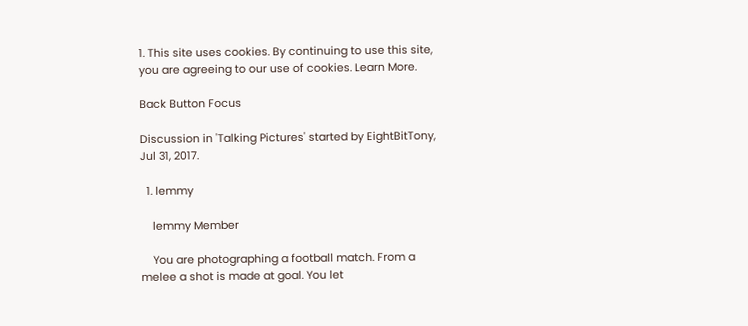1. This site uses cookies. By continuing to use this site, you are agreeing to our use of cookies. Learn More.

Back Button Focus

Discussion in 'Talking Pictures' started by EightBitTony, Jul 31, 2017.

  1. lemmy

    lemmy Member

    You are photographing a football match. From a melee a shot is made at goal. You let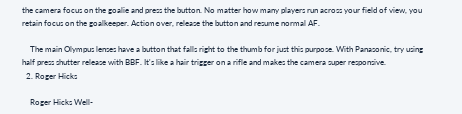the camera focus on the goalie and press the button. No matter how many players run across your field of view, you retain focus on the goalkeeper. Action over, release the button and resume normal AF.

    The main Olympus lenses have a button that falls right to the thumb for just this purpose. With Panasonic, try using half press shutter release with BBF. It's like a hair trigger on a rifle and makes the camera super responsive.
  2. Roger Hicks

    Roger Hicks Well-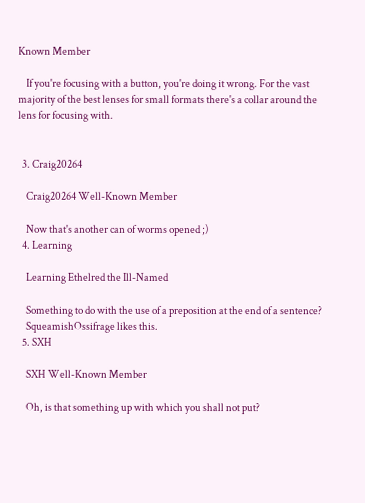Known Member

    If you're focusing with a button, you're doing it wrong. For the vast majority of the best lenses for small formats there's a collar around the lens for focusing with.


  3. Craig20264

    Craig20264 Well-Known Member

    Now that's another can of worms opened ;)
  4. Learning

    Learning Ethelred the Ill-Named

    Something to do with the use of a preposition at the end of a sentence?
    SqueamishOssifrage likes this.
  5. SXH

    SXH Well-Known Member

    Oh, is that something up with which you shall not put?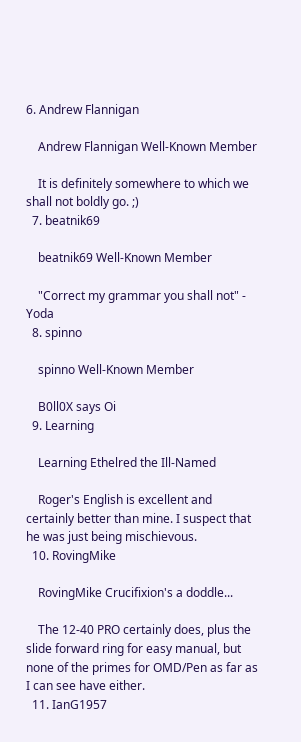6. Andrew Flannigan

    Andrew Flannigan Well-Known Member

    It is definitely somewhere to which we shall not boldly go. ;)
  7. beatnik69

    beatnik69 Well-Known Member

    "Correct my grammar you shall not" - Yoda
  8. spinno

    spinno Well-Known Member

    B0ll0X says Oi
  9. Learning

    Learning Ethelred the Ill-Named

    Roger's English is excellent and certainly better than mine. I suspect that he was just being mischievous.
  10. RovingMike

    RovingMike Crucifixion's a doddle...

    The 12-40 PRO certainly does, plus the slide forward ring for easy manual, but none of the primes for OMD/Pen as far as I can see have either.
  11. IanG1957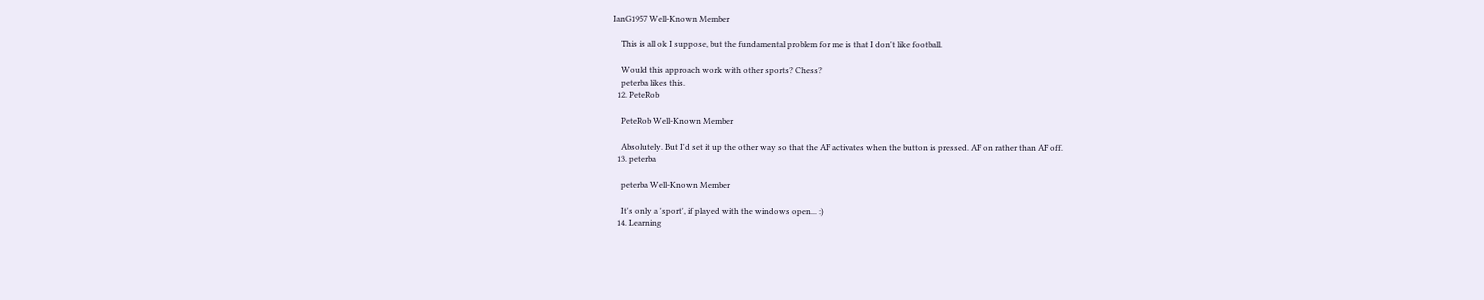IanG1957 Well-Known Member

    This is all ok I suppose, but the fundamental problem for me is that I don't like football.

    Would this approach work with other sports? Chess?
    peterba likes this.
  12. PeteRob

    PeteRob Well-Known Member

    Absolutely. But I'd set it up the other way so that the AF activates when the button is pressed. AF on rather than AF off.
  13. peterba

    peterba Well-Known Member

    It's only a 'sport', if played with the windows open... :)
  14. Learning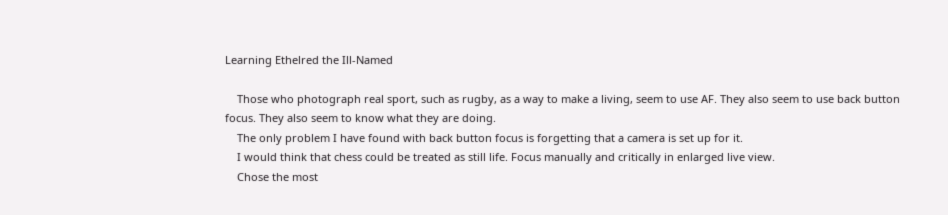Learning Ethelred the Ill-Named

    Those who photograph real sport, such as rugby, as a way to make a living, seem to use AF. They also seem to use back button focus. They also seem to know what they are doing.
    The only problem I have found with back button focus is forgetting that a camera is set up for it.
    I would think that chess could be treated as still life. Focus manually and critically in enlarged live view.
    Chose the most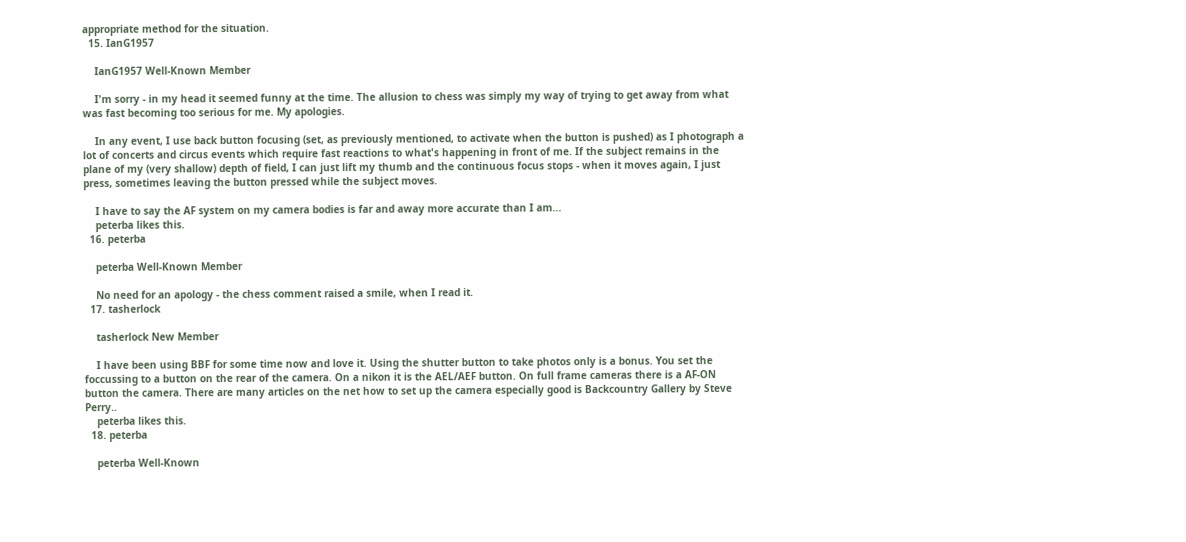appropriate method for the situation.
  15. IanG1957

    IanG1957 Well-Known Member

    I'm sorry - in my head it seemed funny at the time. The allusion to chess was simply my way of trying to get away from what was fast becoming too serious for me. My apologies.

    In any event, I use back button focusing (set, as previously mentioned, to activate when the button is pushed) as I photograph a lot of concerts and circus events which require fast reactions to what's happening in front of me. If the subject remains in the plane of my (very shallow) depth of field, I can just lift my thumb and the continuous focus stops - when it moves again, I just press, sometimes leaving the button pressed while the subject moves.

    I have to say the AF system on my camera bodies is far and away more accurate than I am...
    peterba likes this.
  16. peterba

    peterba Well-Known Member

    No need for an apology - the chess comment raised a smile, when I read it.
  17. tasherlock

    tasherlock New Member

    I have been using BBF for some time now and love it. Using the shutter button to take photos only is a bonus. You set the foccussing to a button on the rear of the camera. On a nikon it is the AEL/AEF button. On full frame cameras there is a AF-ON button the camera. There are many articles on the net how to set up the camera especially good is Backcountry Gallery by Steve Perry..
    peterba likes this.
  18. peterba

    peterba Well-Known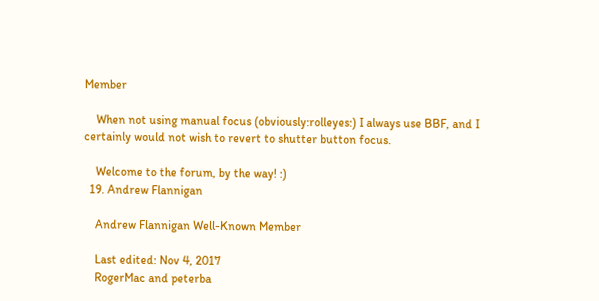Member

    When not using manual focus (obviously:rolleyes:) I always use BBF, and I certainly would not wish to revert to shutter button focus.

    Welcome to the forum, by the way! :)
  19. Andrew Flannigan

    Andrew Flannigan Well-Known Member

    Last edited: Nov 4, 2017
    RogerMac and peterba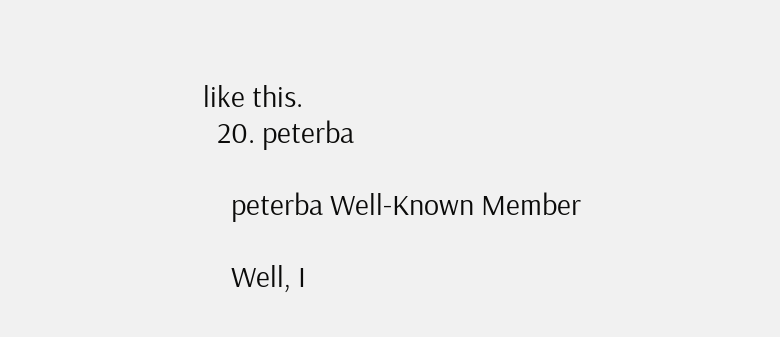like this.
  20. peterba

    peterba Well-Known Member

    Well, I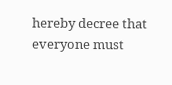hereby decree that everyone must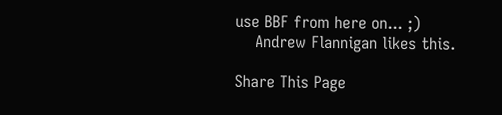use BBF from here on... ;)
    Andrew Flannigan likes this.

Share This Page